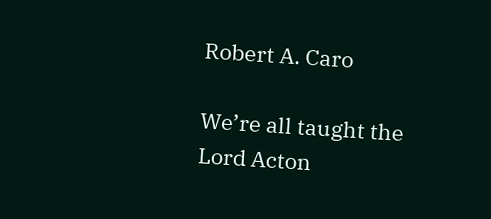Robert A. Caro

We’re all taught the Lord Acton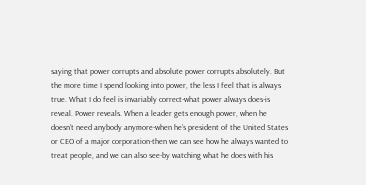saying that power corrupts and absolute power corrupts absolutely. But the more time I spend looking into power, the less I feel that is always true. What I do feel is invariably correct-what power always does-is reveal. Power reveals. When a leader gets enough power, when he doesn’t need anybody anymore-when he’s president of the United States or CEO of a major corporation-then we can see how he always wanted to treat people, and we can also see-by watching what he does with his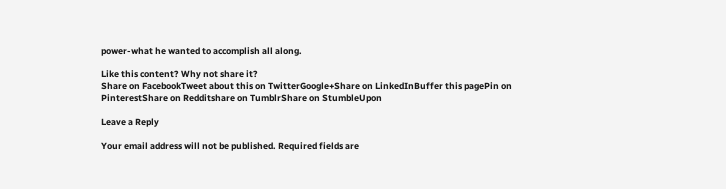power-what he wanted to accomplish all along.

Like this content? Why not share it?
Share on FacebookTweet about this on TwitterGoogle+Share on LinkedInBuffer this pagePin on PinterestShare on Redditshare on TumblrShare on StumbleUpon

Leave a Reply

Your email address will not be published. Required fields are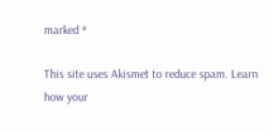marked *

This site uses Akismet to reduce spam. Learn how your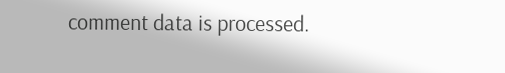comment data is processed.